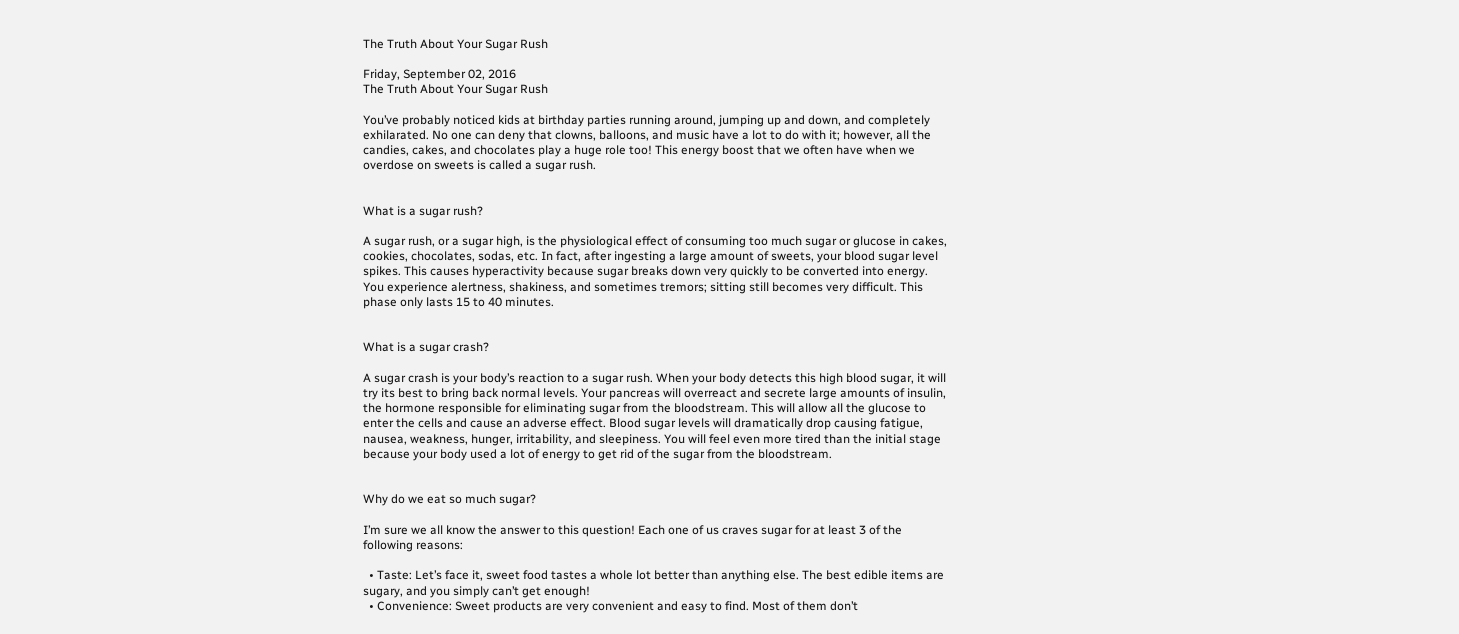The Truth About Your Sugar Rush

Friday, September 02, 2016
The Truth About Your Sugar Rush

You’ve probably noticed kids at birthday parties running around, jumping up and down, and completely exhilarated. No one can deny that clowns, balloons, and music have a lot to do with it; however, all the candies, cakes, and chocolates play a huge role too! This energy boost that we often have when we overdose on sweets is called a sugar rush.


What is a sugar rush?

A sugar rush, or a sugar high, is the physiological effect of consuming too much sugar or glucose in cakes, cookies, chocolates, sodas, etc. In fact, after ingesting a large amount of sweets, your blood sugar level spikes. This causes hyperactivity because sugar breaks down very quickly to be converted into energy. You experience alertness, shakiness, and sometimes tremors; sitting still becomes very difficult. This phase only lasts 15 to 40 minutes.


What is a sugar crash?

A sugar crash is your body’s reaction to a sugar rush. When your body detects this high blood sugar, it will try its best to bring back normal levels. Your pancreas will overreact and secrete large amounts of insulin, the hormone responsible for eliminating sugar from the bloodstream. This will allow all the glucose to enter the cells and cause an adverse effect. Blood sugar levels will dramatically drop causing fatigue, nausea, weakness, hunger, irritability, and sleepiness. You will feel even more tired than the initial stage because your body used a lot of energy to get rid of the sugar from the bloodstream.


Why do we eat so much sugar?

I’m sure we all know the answer to this question! Each one of us craves sugar for at least 3 of the following reasons:

  • Taste: Let’s face it, sweet food tastes a whole lot better than anything else. The best edible items are sugary, and you simply can’t get enough!
  • Convenience: Sweet products are very convenient and easy to find. Most of them don’t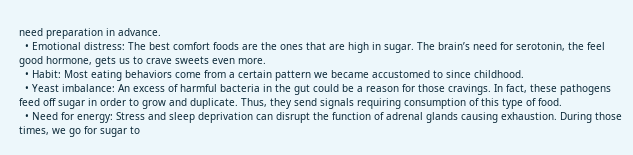need preparation in advance.
  • Emotional distress: The best comfort foods are the ones that are high in sugar. The brain’s need for serotonin, the feel good hormone, gets us to crave sweets even more.
  • Habit: Most eating behaviors come from a certain pattern we became accustomed to since childhood.
  • Yeast imbalance: An excess of harmful bacteria in the gut could be a reason for those cravings. In fact, these pathogens feed off sugar in order to grow and duplicate. Thus, they send signals requiring consumption of this type of food.
  • Need for energy: Stress and sleep deprivation can disrupt the function of adrenal glands causing exhaustion. During those times, we go for sugar to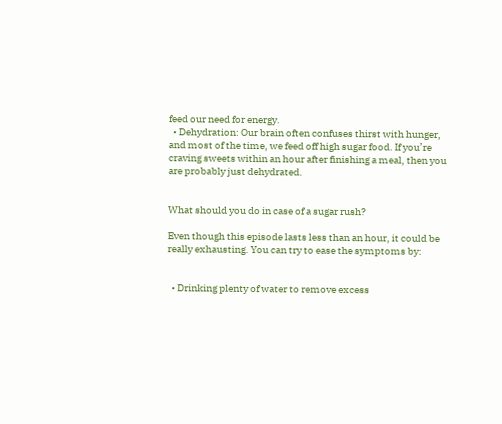feed our need for energy.
  • Dehydration: Our brain often confuses thirst with hunger, and most of the time, we feed off high sugar food. If you’re craving sweets within an hour after finishing a meal, then you are probably just dehydrated.


What should you do in case of a sugar rush?

Even though this episode lasts less than an hour, it could be really exhausting. You can try to ease the symptoms by:


  • Drinking plenty of water to remove excess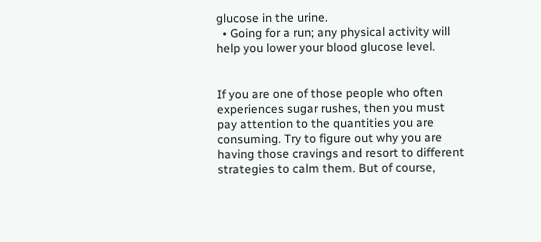glucose in the urine.
  • Going for a run; any physical activity will help you lower your blood glucose level.


If you are one of those people who often experiences sugar rushes, then you must pay attention to the quantities you are consuming. Try to figure out why you are having those cravings and resort to different strategies to calm them. But of course,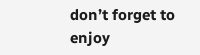don’t forget to enjoy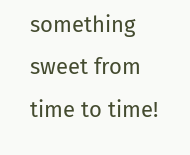something sweet from time to time!